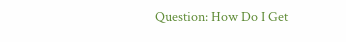Question: How Do I Get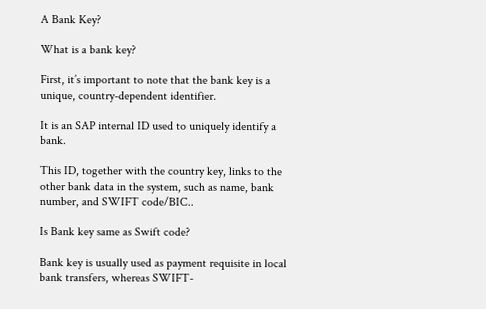A Bank Key?

What is a bank key?

First, it’s important to note that the bank key is a unique, country-dependent identifier.

It is an SAP internal ID used to uniquely identify a bank.

This ID, together with the country key, links to the other bank data in the system, such as name, bank number, and SWIFT code/BIC..

Is Bank key same as Swift code?

Bank key is usually used as payment requisite in local bank transfers, whereas SWIFT-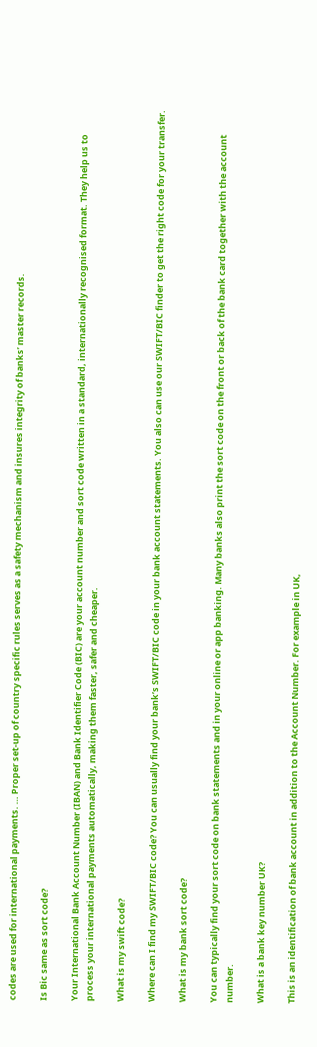codes are used for international payments. … Proper set-up of country specific rules serves as a safety mechanism and insures integrity of banks’ master records.

Is Bic same as sort code?

Your International Bank Account Number (IBAN) and Bank Identifier Code (BIC) are your account number and sort code written in a standard, internationally recognised format. They help us to process your international payments automatically, making them faster, safer and cheaper.

What is my swift code?

Where can I find my SWIFT/BIC code? You can usually find your bank’s SWIFT/BIC code in your bank account statements. You also can use our SWIFT/BIC finder to get the right code for your transfer.

What is my bank sort code?

You can typically find your sort code on bank statements and in your online or app banking. Many banks also print the sort code on the front or back of the bank card together with the account number.

What is a bank key number UK?

This is an identification of bank account in addition to the Account Number. For example in UK,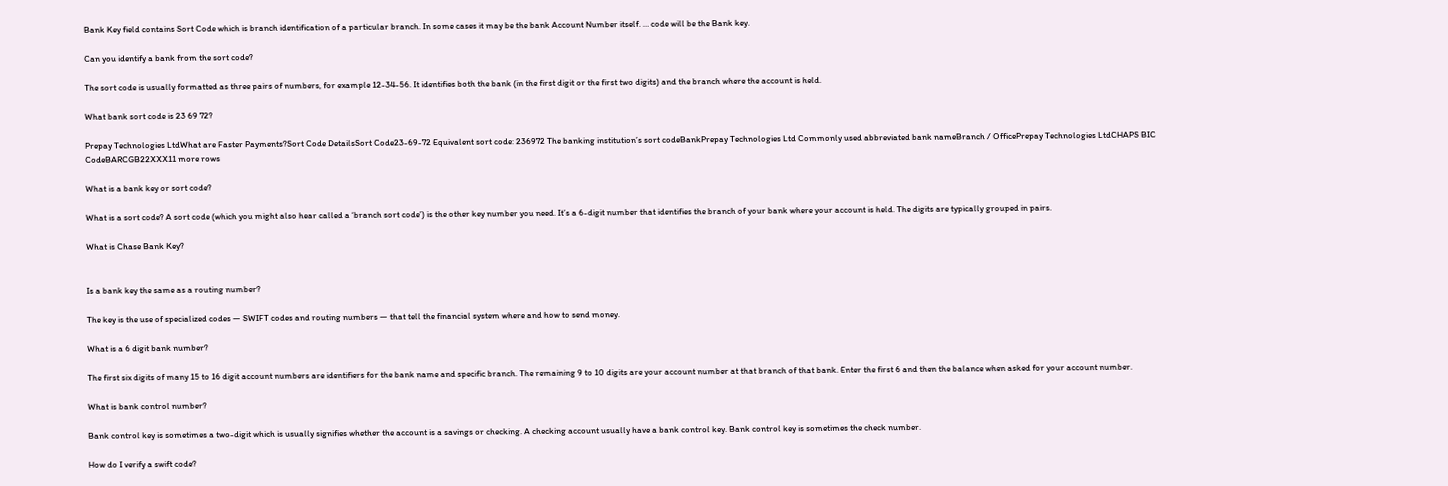Bank Key field contains Sort Code which is branch identification of a particular branch. In some cases it may be the bank Account Number itself. … code will be the Bank key.

Can you identify a bank from the sort code?

The sort code is usually formatted as three pairs of numbers, for example 12-34-56. It identifies both the bank (in the first digit or the first two digits) and the branch where the account is held.

What bank sort code is 23 69 72?

Prepay Technologies LtdWhat are Faster Payments?Sort Code DetailsSort Code23-69-72 Equivalent sort code: 236972 The banking institution’s sort codeBankPrepay Technologies Ltd Commonly used abbreviated bank nameBranch / OfficePrepay Technologies LtdCHAPS BIC CodeBARCGB22XXX11 more rows

What is a bank key or sort code?

What is a sort code? A sort code (which you might also hear called a ‘branch sort code’) is the other key number you need. It’s a 6-digit number that identifies the branch of your bank where your account is held. The digits are typically grouped in pairs.

What is Chase Bank Key?


Is a bank key the same as a routing number?

The key is the use of specialized codes — SWIFT codes and routing numbers — that tell the financial system where and how to send money.

What is a 6 digit bank number?

The first six digits of many 15 to 16 digit account numbers are identifiers for the bank name and specific branch. The remaining 9 to 10 digits are your account number at that branch of that bank. Enter the first 6 and then the balance when asked for your account number.

What is bank control number?

Bank control key is sometimes a two-digit which is usually signifies whether the account is a savings or checking. A checking account usually have a bank control key. Bank control key is sometimes the check number.

How do I verify a swift code?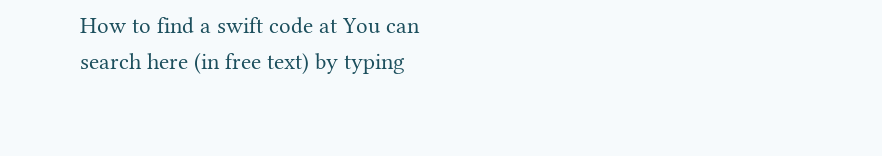How to find a swift code at You can search here (in free text) by typing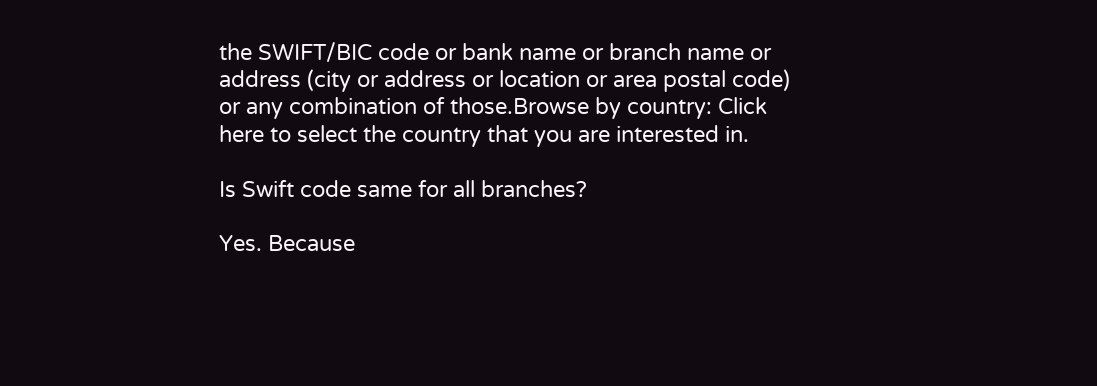the SWIFT/BIC code or bank name or branch name or address (city or address or location or area postal code) or any combination of those.Browse by country: Click here to select the country that you are interested in.

Is Swift code same for all branches?

Yes. Because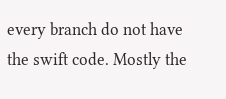every branch do not have the swift code. Mostly the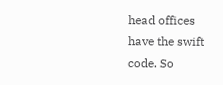head offices have the swift code. So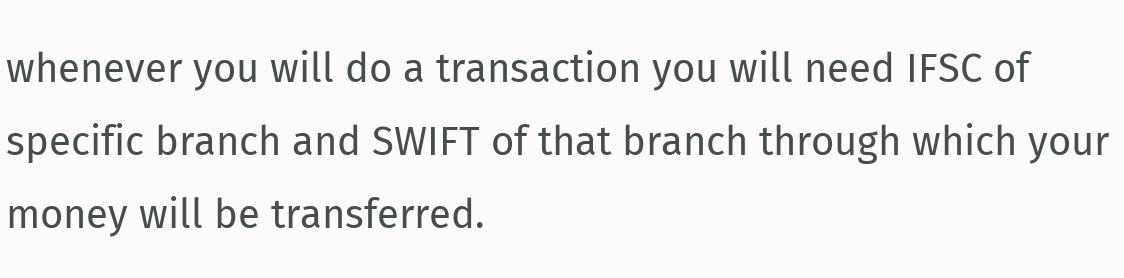whenever you will do a transaction you will need IFSC of specific branch and SWIFT of that branch through which your money will be transferred.